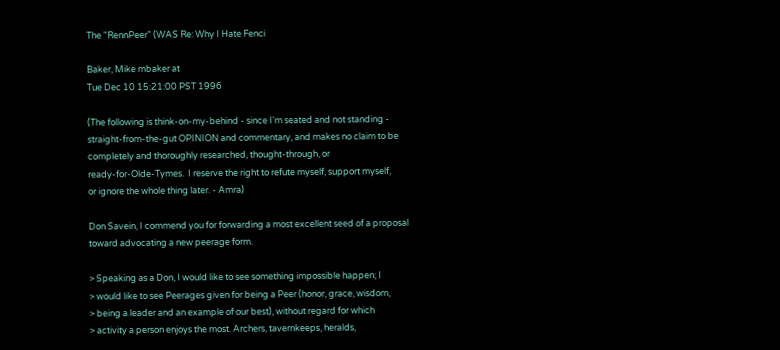The "RennPeer" (WAS Re: Why I Hate Fenci

Baker, Mike mbaker at
Tue Dec 10 15:21:00 PST 1996

(The following is think-on-my-behind - since I'm seated and not standing -
straight-from-the-gut OPINION and commentary, and makes no claim to be
completely and thoroughly researched, thought-through, or
ready-for-Olde-Tymes.  I reserve the right to refute myself, support myself,
or ignore the whole thing later. - Amra)

Don Savein, I commend you for forwarding a most excellent seed of a proposal
toward advocating a new peerage form.

> Speaking as a Don, I would like to see something impossible happen; I
> would like to see Peerages given for being a Peer (honor, grace, wisdom,
> being a leader and an example of our best), without regard for which
> activity a person enjoys the most. Archers, tavernkeeps, heralds,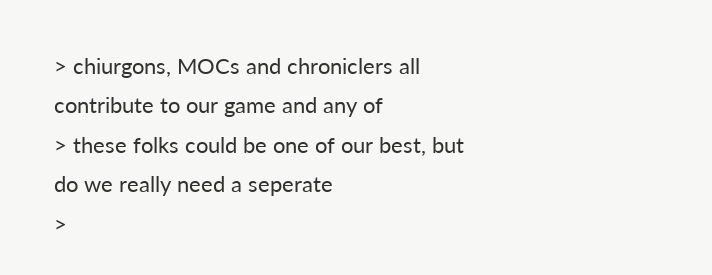> chiurgons, MOCs and chroniclers all contribute to our game and any of
> these folks could be one of our best, but do we really need a seperate
>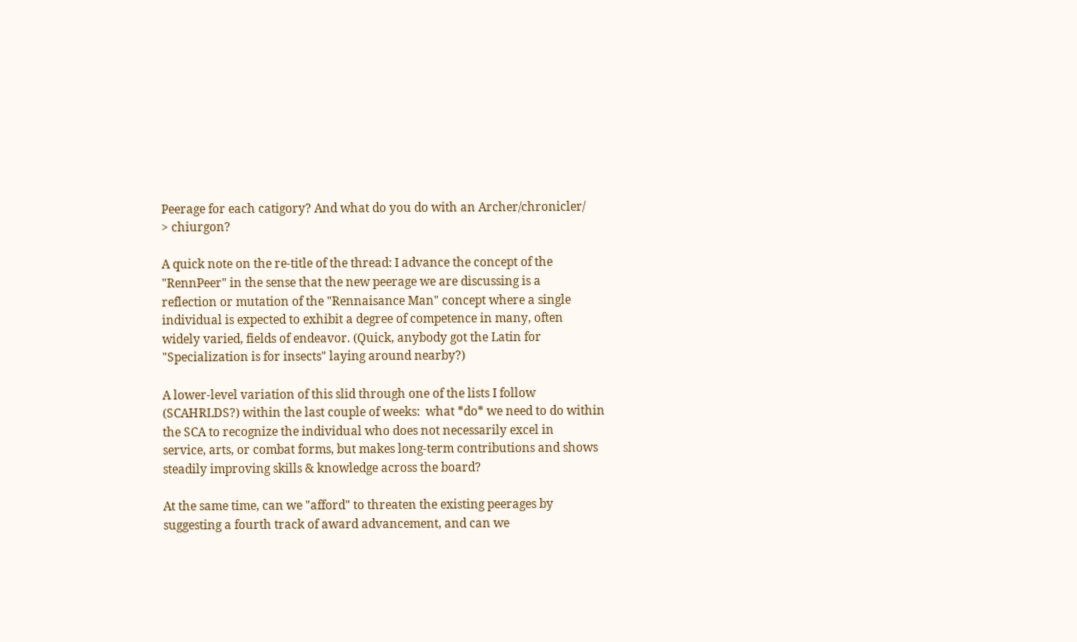Peerage for each catigory? And what do you do with an Archer/chronicler/
> chiurgon?

A quick note on the re-title of the thread: I advance the concept of the
"RennPeer" in the sense that the new peerage we are discussing is a
reflection or mutation of the "Rennaisance Man" concept where a single
individual is expected to exhibit a degree of competence in many, often
widely varied, fields of endeavor. (Quick, anybody got the Latin for
"Specialization is for insects" laying around nearby?)

A lower-level variation of this slid through one of the lists I follow
(SCAHRLDS?) within the last couple of weeks:  what *do* we need to do within
the SCA to recognize the individual who does not necessarily excel in
service, arts, or combat forms, but makes long-term contributions and shows
steadily improving skills & knowledge across the board?

At the same time, can we "afford" to threaten the existing peerages by
suggesting a fourth track of award advancement, and can we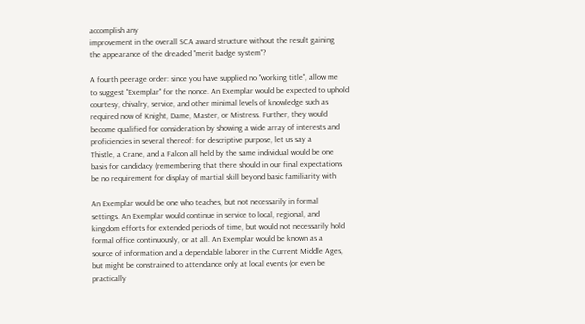accomplish any
improvement in the overall SCA award structure without the result gaining
the appearance of the dreaded "merit badge system"?

A fourth peerage order: since you have supplied no "working title", allow me
to suggest "Exemplar" for the nonce. An Exemplar would be expected to uphold
courtesy, chivalry, service, and other minimal levels of knowledge such as
required now of Knight, Dame, Master, or Mistress. Further, they would
become qualified for consideration by showing a wide array of interests and
proficiencies in several thereof: for descriptive purpose, let us say a
Thistle, a Crane, and a Falcon all held by the same individual would be one
basis for candidacy (remembering that there should in our final expectations
be no requirement for display of martial skill beyond basic familiarity with

An Exemplar would be one who teaches, but not necessarily in formal
settings. An Exemplar would continue in service to local, regional, and
kingdom efforts for extended periods of time, but would not necessarily hold
formal office continuously, or at all. An Exemplar would be known as a
source of information and a dependable laborer in the Current Middle Ages,
but might be constrained to attendance only at local events (or even be
practically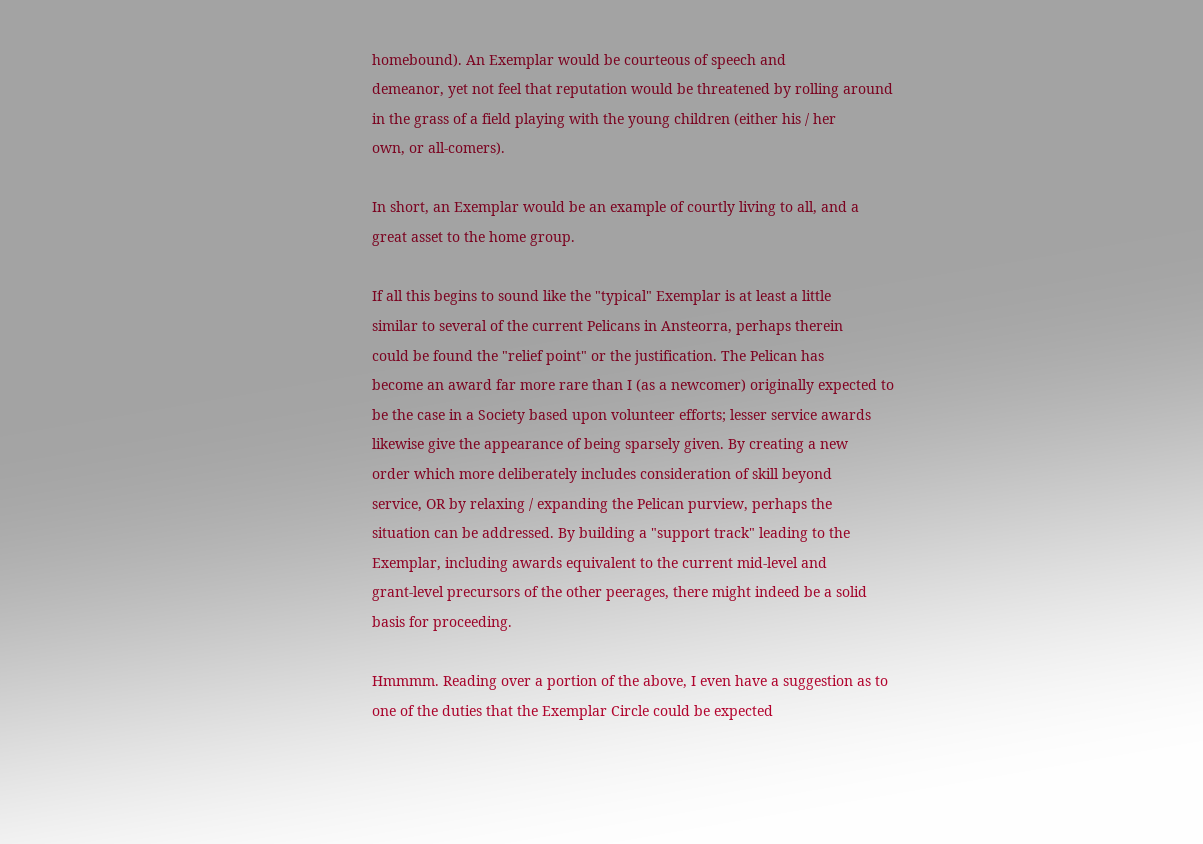homebound). An Exemplar would be courteous of speech and
demeanor, yet not feel that reputation would be threatened by rolling around
in the grass of a field playing with the young children (either his / her
own, or all-comers).

In short, an Exemplar would be an example of courtly living to all, and a
great asset to the home group.

If all this begins to sound like the "typical" Exemplar is at least a little
similar to several of the current Pelicans in Ansteorra, perhaps therein
could be found the "relief point" or the justification. The Pelican has
become an award far more rare than I (as a newcomer) originally expected to
be the case in a Society based upon volunteer efforts; lesser service awards
likewise give the appearance of being sparsely given. By creating a new
order which more deliberately includes consideration of skill beyond
service, OR by relaxing / expanding the Pelican purview, perhaps the
situation can be addressed. By building a "support track" leading to the
Exemplar, including awards equivalent to the current mid-level and
grant-level precursors of the other peerages, there might indeed be a solid
basis for proceeding.

Hmmmm. Reading over a portion of the above, I even have a suggestion as to
one of the duties that the Exemplar Circle could be expected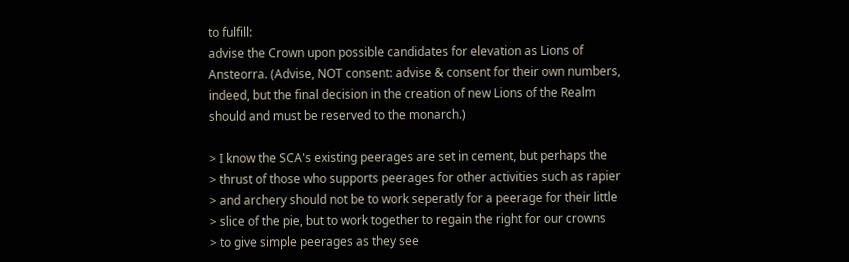to fulfill:
advise the Crown upon possible candidates for elevation as Lions of
Ansteorra. (Advise, NOT consent: advise & consent for their own numbers,
indeed, but the final decision in the creation of new Lions of the Realm
should and must be reserved to the monarch.)

> I know the SCA's existing peerages are set in cement, but perhaps the
> thrust of those who supports peerages for other activities such as rapier
> and archery should not be to work seperatly for a peerage for their little
> slice of the pie, but to work together to regain the right for our crowns
> to give simple peerages as they see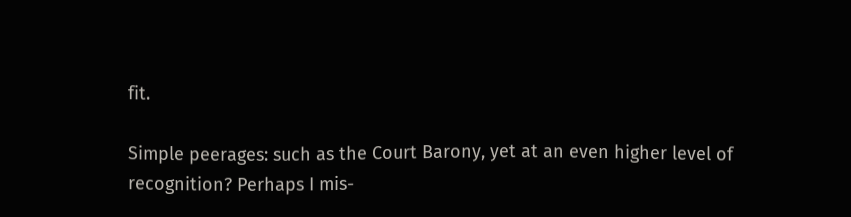fit.

Simple peerages: such as the Court Barony, yet at an even higher level of
recognition? Perhaps I mis-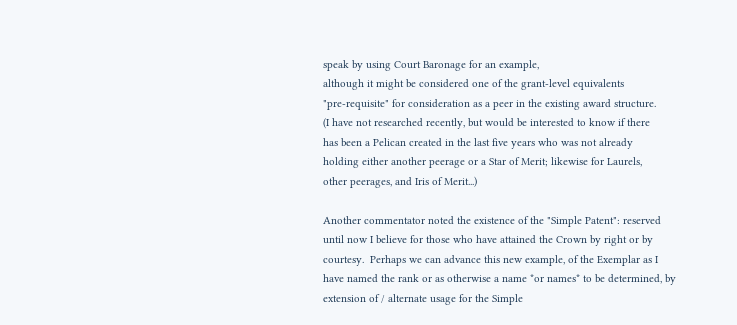speak by using Court Baronage for an example,
although it might be considered one of the grant-level equivalents
"pre-requisite" for consideration as a peer in the existing award structure.
(I have not researched recently, but would be interested to know if there
has been a Pelican created in the last five years who was not already
holding either another peerage or a Star of Merit; likewise for Laurels,
other peerages, and Iris of Merit...)

Another commentator noted the existence of the "Simple Patent": reserved
until now I believe for those who have attained the Crown by right or by
courtesy.  Perhaps we can advance this new example, of the Exemplar as I
have named the rank or as otherwise a name *or names* to be determined, by
extension of / alternate usage for the Simple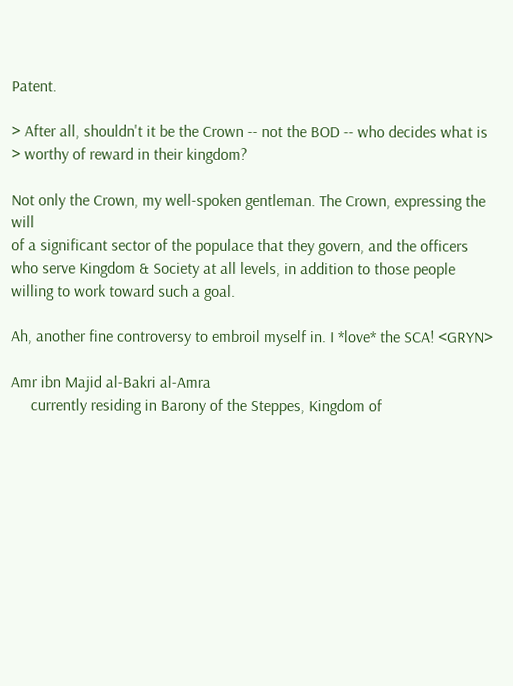Patent.

> After all, shouldn't it be the Crown -- not the BOD -- who decides what is
> worthy of reward in their kingdom?

Not only the Crown, my well-spoken gentleman. The Crown, expressing the will
of a significant sector of the populace that they govern, and the officers
who serve Kingdom & Society at all levels, in addition to those people
willing to work toward such a goal.

Ah, another fine controversy to embroil myself in. I *love* the SCA! <GRYN>

Amr ibn Majid al-Bakri al-Amra
     currently residing in Barony of the Steppes, Kingdom of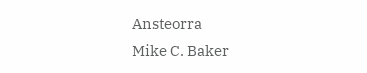Ansteorra
Mike C. Baker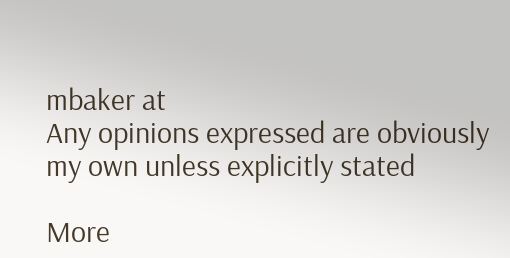mbaker at
Any opinions expressed are obviously my own unless explicitly stated

More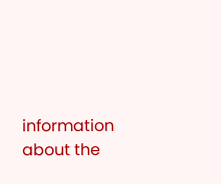information about the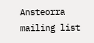Ansteorra mailing list